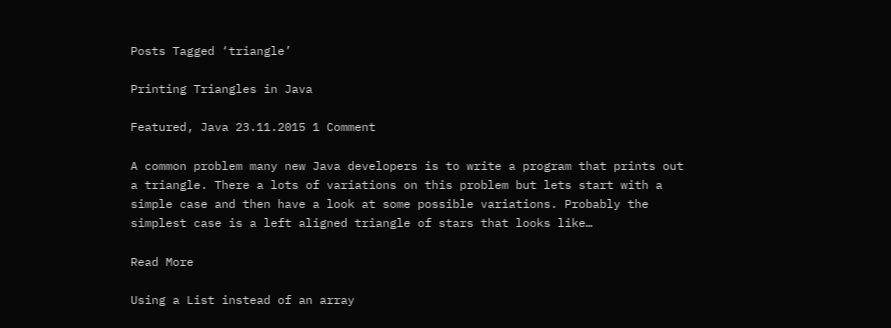Posts Tagged ‘triangle’

Printing Triangles in Java

Featured, Java 23.11.2015 1 Comment

A common problem many new Java developers is to write a program that prints out a triangle. There a lots of variations on this problem but lets start with a simple case and then have a look at some possible variations. Probably the simplest case is a left aligned triangle of stars that looks like…

Read More

Using a List instead of an array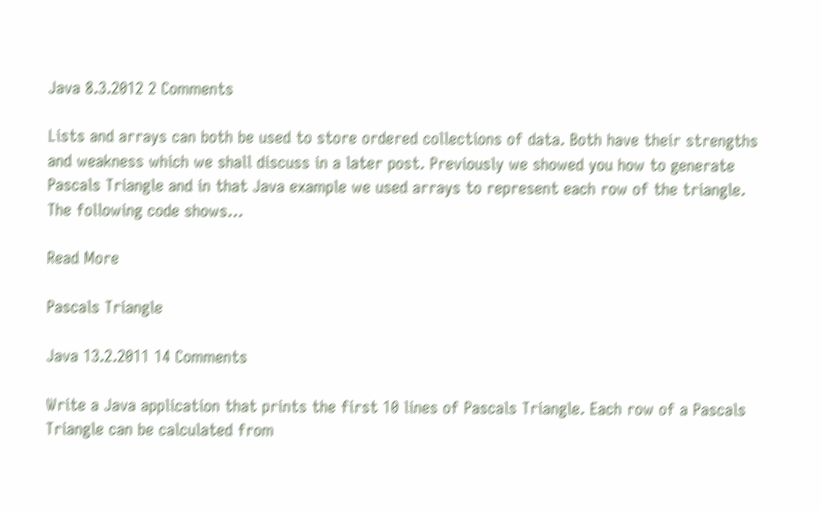Java 8.3.2012 2 Comments

Lists and arrays can both be used to store ordered collections of data. Both have their strengths and weakness which we shall discuss in a later post. Previously we showed you how to generate Pascals Triangle and in that Java example we used arrays to represent each row of the triangle. The following code shows…

Read More

Pascals Triangle

Java 13.2.2011 14 Comments

Write a Java application that prints the first 10 lines of Pascals Triangle. Each row of a Pascals Triangle can be calculated from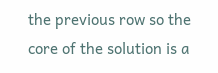the previous row so the core of the solution is a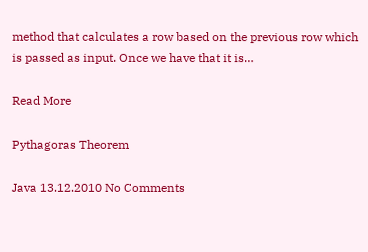method that calculates a row based on the previous row which is passed as input. Once we have that it is…

Read More

Pythagoras Theorem

Java 13.12.2010 No Comments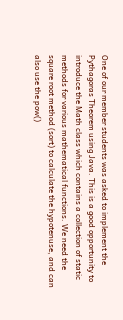One of our member students was asked to implement the Pythagoras Theorem using Java. This is a good opportunity to introduce the Math class which contains a collection of static methods for various mathematical functions. We need the square root method (sort) to calculate the hypotenuse, and can also use the pow()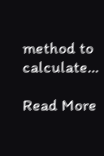method to calculate…

Read More